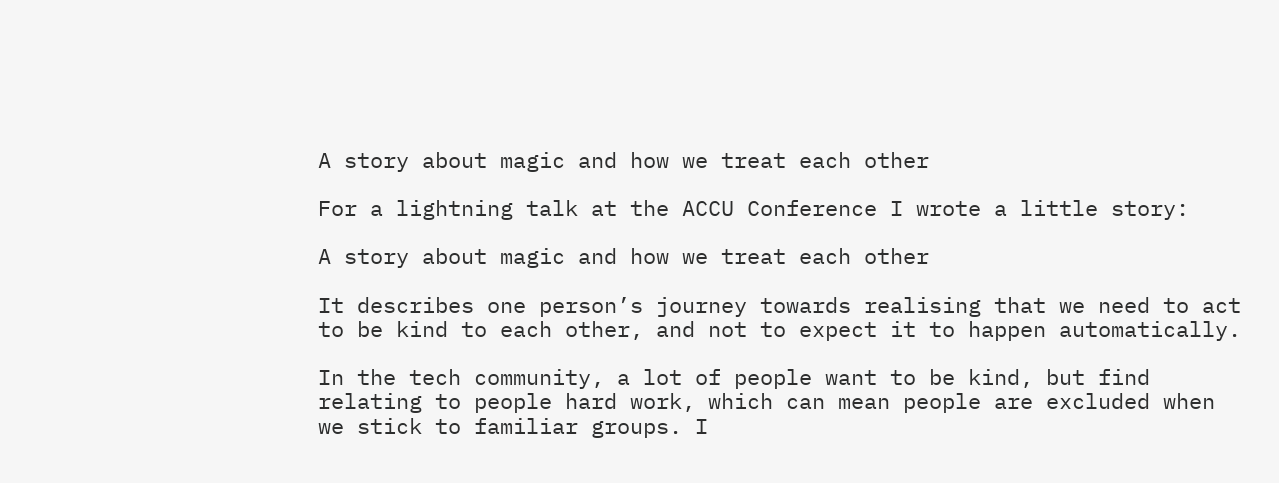A story about magic and how we treat each other

For a lightning talk at the ACCU Conference I wrote a little story:

A story about magic and how we treat each other

It describes one person’s journey towards realising that we need to act to be kind to each other, and not to expect it to happen automatically.

In the tech community, a lot of people want to be kind, but find relating to people hard work, which can mean people are excluded when we stick to familiar groups. I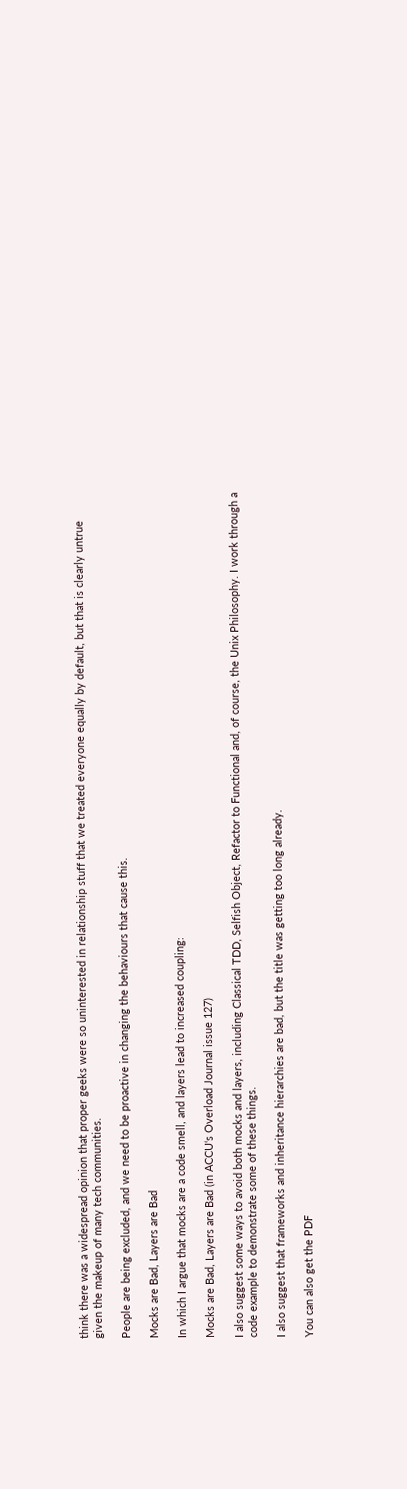think there was a widespread opinion that proper geeks were so uninterested in relationship stuff that we treated everyone equally by default, but that is clearly untrue given the makeup of many tech communities.

People are being excluded, and we need to be proactive in changing the behaviours that cause this.

Mocks are Bad, Layers are Bad

In which I argue that mocks are a code smell, and layers lead to increased coupling:

Mocks are Bad, Layers are Bad (in ACCU‘s Overload Journal issue 127)

I also suggest some ways to avoid both mocks and layers, including Classical TDD, Selfish Object, Refactor to Functional and, of course, the Unix Philosophy. I work through a code example to demonstrate some of these things.

I also suggest that frameworks and inheritance hierarchies are bad, but the title was getting too long already.

You can also get the PDF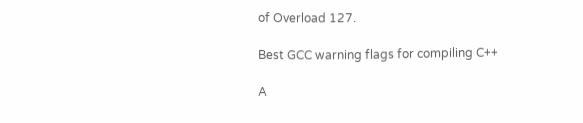of Overload 127.

Best GCC warning flags for compiling C++

A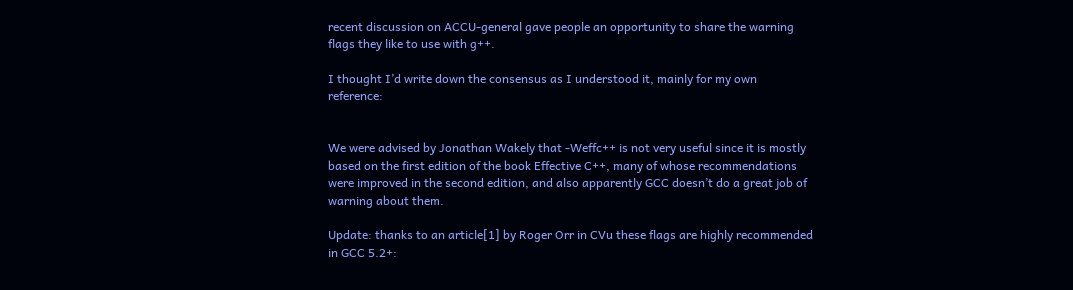recent discussion on ACCU-general gave people an opportunity to share the warning flags they like to use with g++.

I thought I’d write down the consensus as I understood it, mainly for my own reference:


We were advised by Jonathan Wakely that -Weffc++ is not very useful since it is mostly based on the first edition of the book Effective C++, many of whose recommendations were improved in the second edition, and also apparently GCC doesn’t do a great job of warning about them.

Update: thanks to an article[1] by Roger Orr in CVu these flags are highly recommended in GCC 5.2+: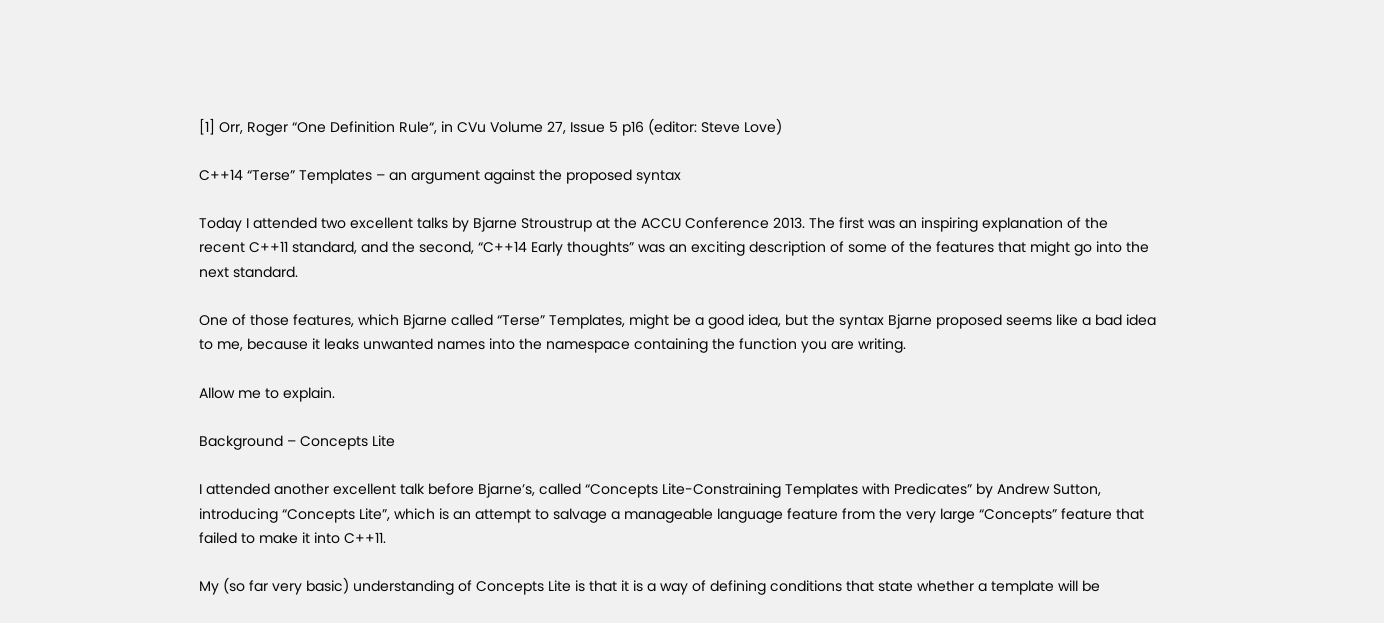[1] Orr, Roger “One Definition Rule“, in CVu Volume 27, Issue 5 p16 (editor: Steve Love)

C++14 “Terse” Templates – an argument against the proposed syntax

Today I attended two excellent talks by Bjarne Stroustrup at the ACCU Conference 2013. The first was an inspiring explanation of the recent C++11 standard, and the second, “C++14 Early thoughts” was an exciting description of some of the features that might go into the next standard.

One of those features, which Bjarne called “Terse” Templates, might be a good idea, but the syntax Bjarne proposed seems like a bad idea to me, because it leaks unwanted names into the namespace containing the function you are writing.

Allow me to explain.

Background – Concepts Lite

I attended another excellent talk before Bjarne’s, called “Concepts Lite-Constraining Templates with Predicates” by Andrew Sutton, introducing “Concepts Lite”, which is an attempt to salvage a manageable language feature from the very large “Concepts” feature that failed to make it into C++11.

My (so far very basic) understanding of Concepts Lite is that it is a way of defining conditions that state whether a template will be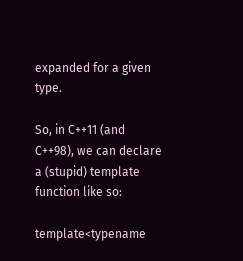expanded for a given type.

So, in C++11 (and C++98), we can declare a (stupid) template function like so:

template<typename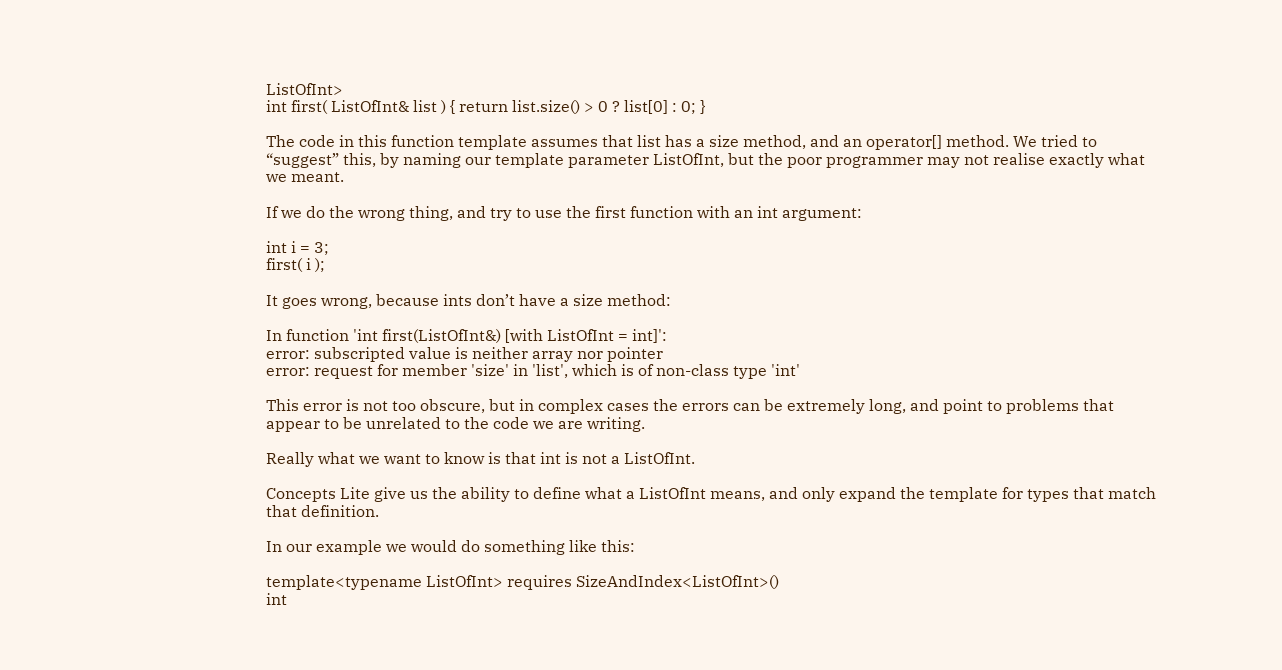ListOfInt>
int first( ListOfInt& list ) { return list.size() > 0 ? list[0] : 0; }

The code in this function template assumes that list has a size method, and an operator[] method. We tried to “suggest” this, by naming our template parameter ListOfInt, but the poor programmer may not realise exactly what we meant.

If we do the wrong thing, and try to use the first function with an int argument:

int i = 3;
first( i );

It goes wrong, because ints don’t have a size method:

In function 'int first(ListOfInt&) [with ListOfInt = int]':
error: subscripted value is neither array nor pointer
error: request for member 'size' in 'list', which is of non-class type 'int'

This error is not too obscure, but in complex cases the errors can be extremely long, and point to problems that appear to be unrelated to the code we are writing.

Really what we want to know is that int is not a ListOfInt.

Concepts Lite give us the ability to define what a ListOfInt means, and only expand the template for types that match that definition.

In our example we would do something like this:

template<typename ListOfInt> requires SizeAndIndex<ListOfInt>()
int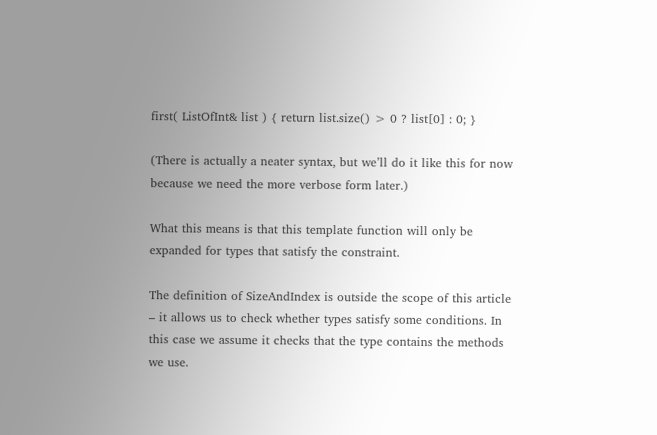first( ListOfInt& list ) { return list.size() > 0 ? list[0] : 0; }

(There is actually a neater syntax, but we’ll do it like this for now because we need the more verbose form later.)

What this means is that this template function will only be expanded for types that satisfy the constraint.

The definition of SizeAndIndex is outside the scope of this article – it allows us to check whether types satisfy some conditions. In this case we assume it checks that the type contains the methods we use.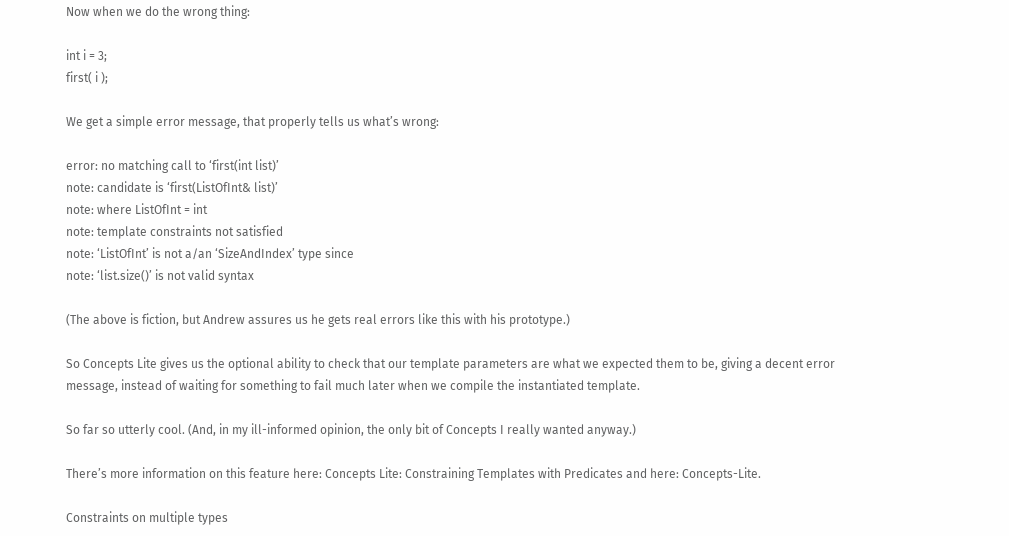Now when we do the wrong thing:

int i = 3;
first( i );

We get a simple error message, that properly tells us what’s wrong:

error: no matching call to ‘first(int list)’
note: candidate is ‘first(ListOfInt& list)’
note: where ListOfInt = int
note: template constraints not satisfied
note: ‘ListOfInt’ is not a/an ‘SizeAndIndex’ type since
note: ‘list.size()’ is not valid syntax

(The above is fiction, but Andrew assures us he gets real errors like this with his prototype.)

So Concepts Lite gives us the optional ability to check that our template parameters are what we expected them to be, giving a decent error message, instead of waiting for something to fail much later when we compile the instantiated template.

So far so utterly cool. (And, in my ill-informed opinion, the only bit of Concepts I really wanted anyway.)

There’s more information on this feature here: Concepts Lite: Constraining Templates with Predicates and here: Concepts-Lite.

Constraints on multiple types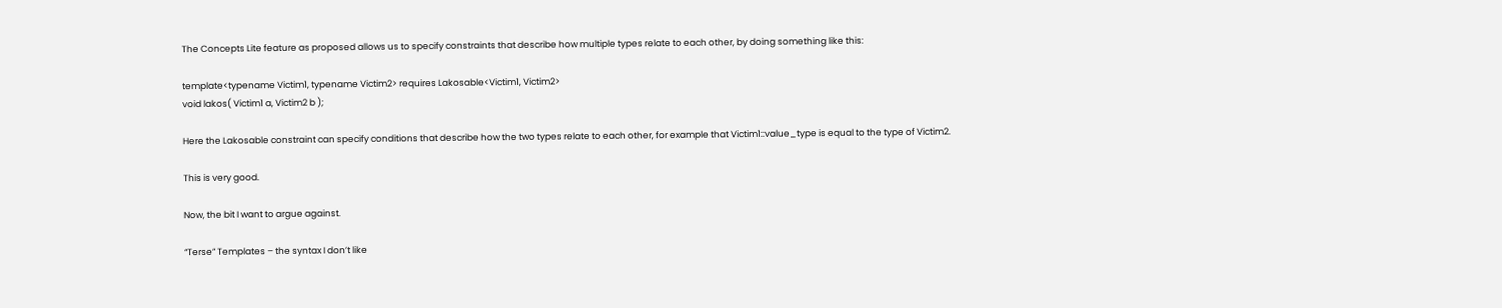The Concepts Lite feature as proposed allows us to specify constraints that describe how multiple types relate to each other, by doing something like this:

template<typename Victim1, typename Victim2> requires Lakosable<Victim1, Victim2>
void lakos( Victim1 a, Victim2 b );

Here the Lakosable constraint can specify conditions that describe how the two types relate to each other, for example that Victim1::value_type is equal to the type of Victim2.

This is very good.

Now, the bit I want to argue against.

“Terse” Templates – the syntax I don’t like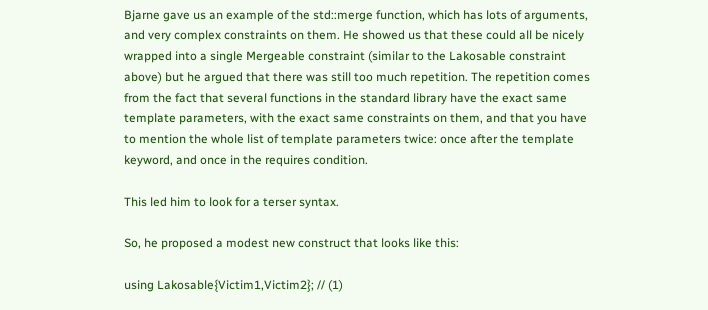Bjarne gave us an example of the std::merge function, which has lots of arguments, and very complex constraints on them. He showed us that these could all be nicely wrapped into a single Mergeable constraint (similar to the Lakosable constraint above) but he argued that there was still too much repetition. The repetition comes from the fact that several functions in the standard library have the exact same template parameters, with the exact same constraints on them, and that you have to mention the whole list of template parameters twice: once after the template keyword, and once in the requires condition.

This led him to look for a terser syntax.

So, he proposed a modest new construct that looks like this:

using Lakosable{Victim1,Victim2}; // (1)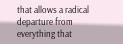that allows a radical departure from everything that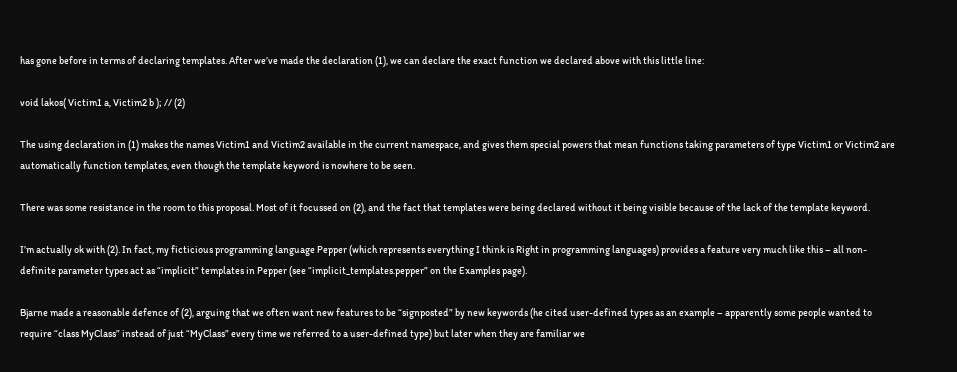has gone before in terms of declaring templates. After we’ve made the declaration (1), we can declare the exact function we declared above with this little line:

void lakos( Victim1 a, Victim2 b ); // (2)

The using declaration in (1) makes the names Victim1 and Victim2 available in the current namespace, and gives them special powers that mean functions taking parameters of type Victim1 or Victim2 are automatically function templates, even though the template keyword is nowhere to be seen.

There was some resistance in the room to this proposal. Most of it focussed on (2), and the fact that templates were being declared without it being visible because of the lack of the template keyword.

I’m actually ok with (2). In fact, my ficticious programming language Pepper (which represents everything I think is Right in programming languages) provides a feature very much like this – all non-definite parameter types act as “implicit” templates in Pepper (see “implicit_templates.pepper” on the Examples page).

Bjarne made a reasonable defence of (2), arguing that we often want new features to be “signposted” by new keywords (he cited user-defined types as an example – apparently some people wanted to require “class MyClass” instead of just “MyClass” every time we referred to a user-defined type) but later when they are familiar we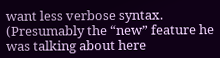want less verbose syntax. (Presumably the “new” feature he was talking about here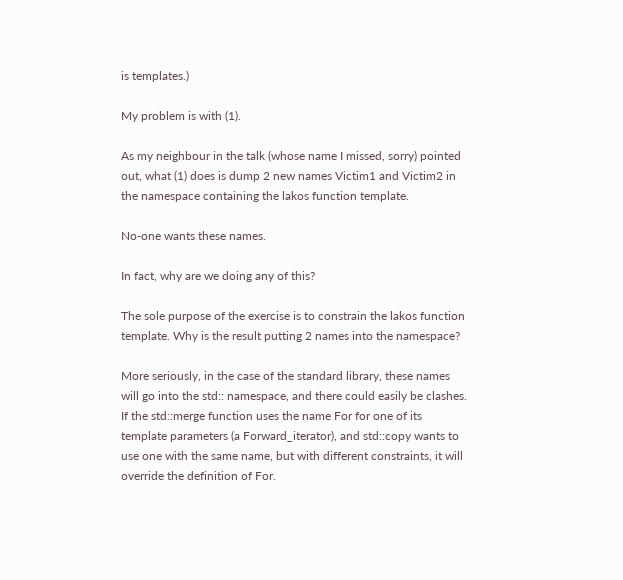is templates.)

My problem is with (1).

As my neighbour in the talk (whose name I missed, sorry) pointed out, what (1) does is dump 2 new names Victim1 and Victim2 in the namespace containing the lakos function template.

No-one wants these names.

In fact, why are we doing any of this?

The sole purpose of the exercise is to constrain the lakos function template. Why is the result putting 2 names into the namespace?

More seriously, in the case of the standard library, these names will go into the std:: namespace, and there could easily be clashes. If the std::merge function uses the name For for one of its template parameters (a Forward_iterator), and std::copy wants to use one with the same name, but with different constraints, it will override the definition of For.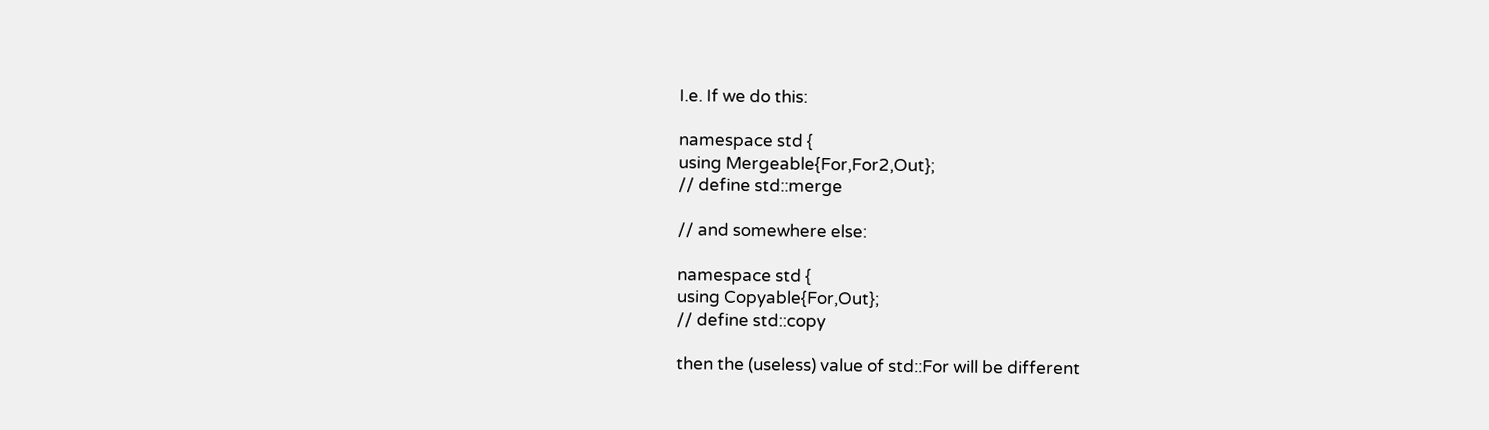I.e. If we do this:

namespace std {
using Mergeable{For,For2,Out};
// define std::merge

// and somewhere else:

namespace std {
using Copyable{For,Out};
// define std::copy

then the (useless) value of std::For will be different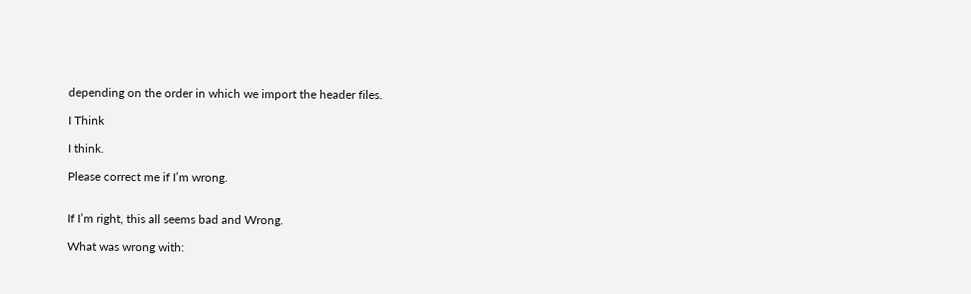depending on the order in which we import the header files.

I Think

I think.

Please correct me if I’m wrong.


If I’m right, this all seems bad and Wrong.

What was wrong with: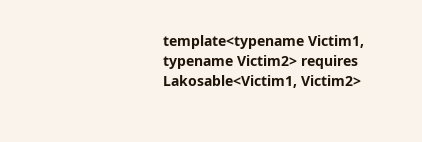template<typename Victim1, typename Victim2> requires Lakosable<Victim1, Victim2>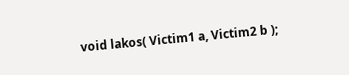void lakos( Victim1 a, Victim2 b );